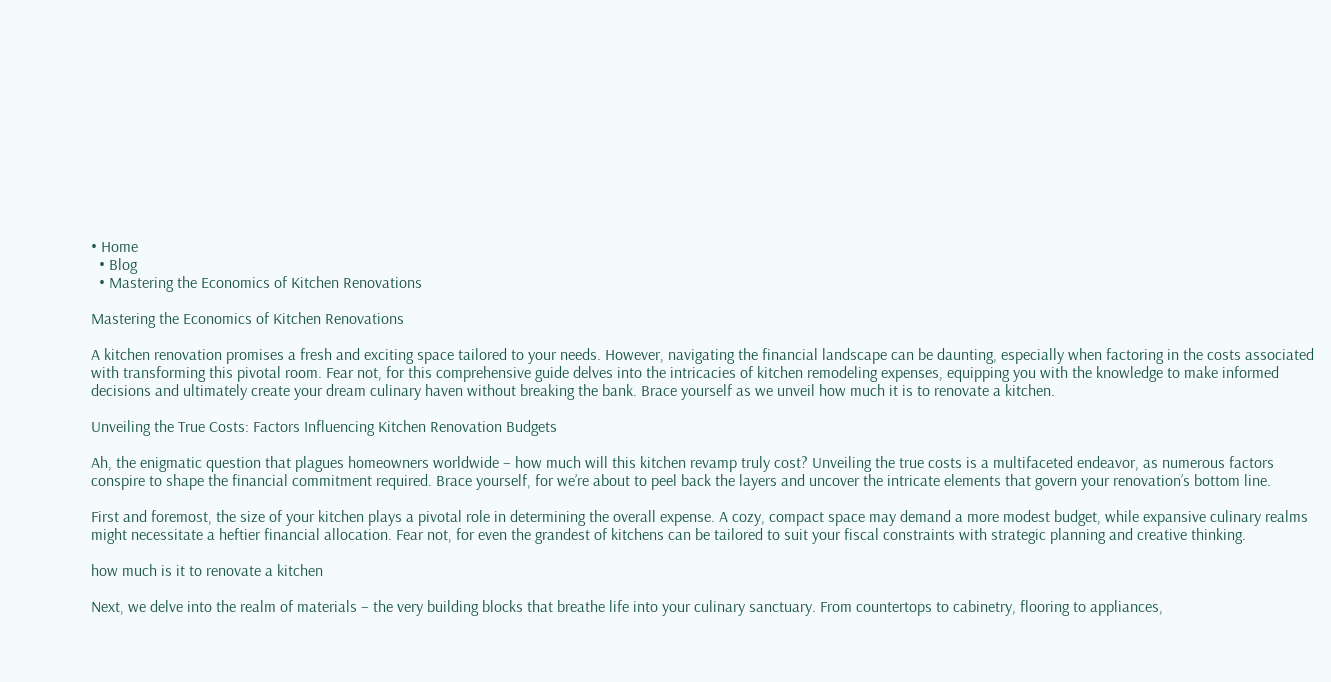• Home
  • Blog
  • Mastering the Economics of Kitchen Renovations

Mastering the Economics of Kitchen Renovations

A kitchen renovation promises a fresh and exciting space tailored to your needs. However, navigating the financial landscape can be daunting, especially when factoring in the costs associated with transforming this pivotal room. Fear not, for this comprehensive guide delves into the intricacies of kitchen remodeling expenses, equipping you with the knowledge to make informed decisions and ultimately create your dream culinary haven without breaking the bank. Brace yourself as we unveil how much it is to renovate a kitchen.

Unveiling the True Costs: Factors Influencing Kitchen Renovation Budgets

Ah, the enigmatic question that plagues homeowners worldwide – how much will this kitchen revamp truly cost? Unveiling the true costs is a multifaceted endeavor, as numerous factors conspire to shape the financial commitment required. Brace yourself, for we’re about to peel back the layers and uncover the intricate elements that govern your renovation’s bottom line.

First and foremost, the size of your kitchen plays a pivotal role in determining the overall expense. A cozy, compact space may demand a more modest budget, while expansive culinary realms might necessitate a heftier financial allocation. Fear not, for even the grandest of kitchens can be tailored to suit your fiscal constraints with strategic planning and creative thinking.

how much is it to renovate a kitchen

Next, we delve into the realm of materials – the very building blocks that breathe life into your culinary sanctuary. From countertops to cabinetry, flooring to appliances,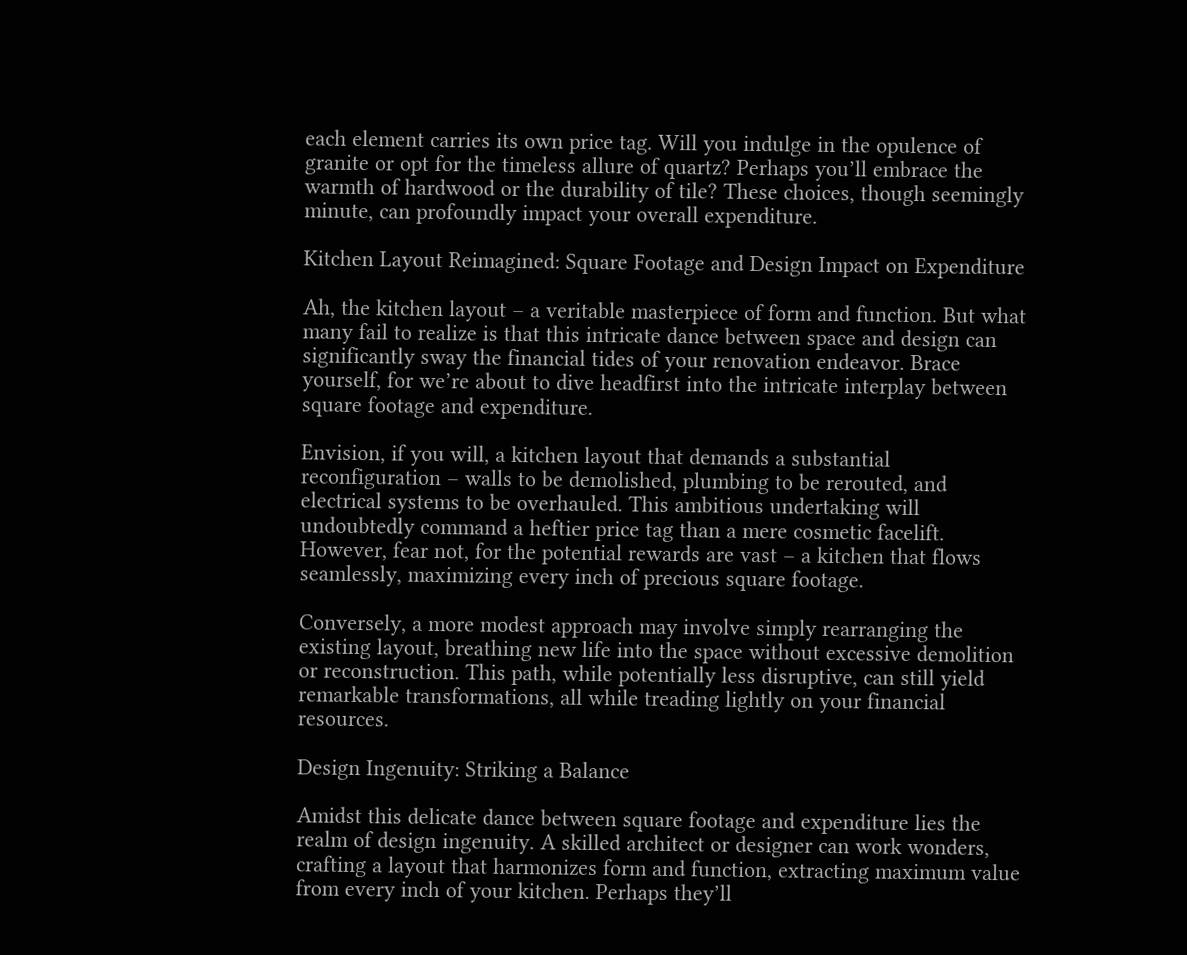each element carries its own price tag. Will you indulge in the opulence of granite or opt for the timeless allure of quartz? Perhaps you’ll embrace the warmth of hardwood or the durability of tile? These choices, though seemingly minute, can profoundly impact your overall expenditure.

Kitchen Layout Reimagined: Square Footage and Design Impact on Expenditure

Ah, the kitchen layout – a veritable masterpiece of form and function. But what many fail to realize is that this intricate dance between space and design can significantly sway the financial tides of your renovation endeavor. Brace yourself, for we’re about to dive headfirst into the intricate interplay between square footage and expenditure.

Envision, if you will, a kitchen layout that demands a substantial reconfiguration – walls to be demolished, plumbing to be rerouted, and electrical systems to be overhauled. This ambitious undertaking will undoubtedly command a heftier price tag than a mere cosmetic facelift. However, fear not, for the potential rewards are vast – a kitchen that flows seamlessly, maximizing every inch of precious square footage.

Conversely, a more modest approach may involve simply rearranging the existing layout, breathing new life into the space without excessive demolition or reconstruction. This path, while potentially less disruptive, can still yield remarkable transformations, all while treading lightly on your financial resources.

Design Ingenuity: Striking a Balance

Amidst this delicate dance between square footage and expenditure lies the realm of design ingenuity. A skilled architect or designer can work wonders, crafting a layout that harmonizes form and function, extracting maximum value from every inch of your kitchen. Perhaps they’ll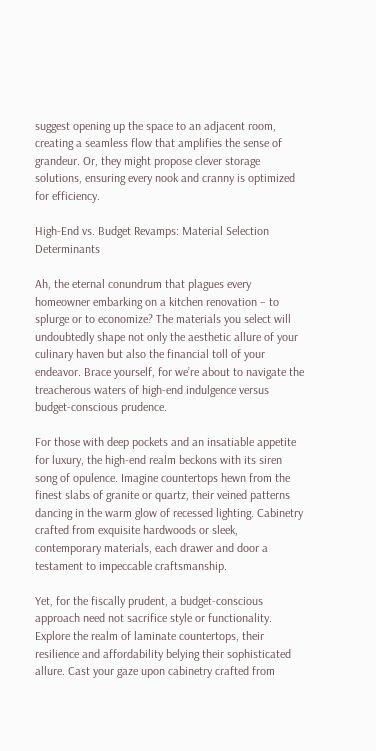suggest opening up the space to an adjacent room, creating a seamless flow that amplifies the sense of grandeur. Or, they might propose clever storage solutions, ensuring every nook and cranny is optimized for efficiency.

High-End vs. Budget Revamps: Material Selection Determinants

Ah, the eternal conundrum that plagues every homeowner embarking on a kitchen renovation – to splurge or to economize? The materials you select will undoubtedly shape not only the aesthetic allure of your culinary haven but also the financial toll of your endeavor. Brace yourself, for we’re about to navigate the treacherous waters of high-end indulgence versus budget-conscious prudence.

For those with deep pockets and an insatiable appetite for luxury, the high-end realm beckons with its siren song of opulence. Imagine countertops hewn from the finest slabs of granite or quartz, their veined patterns dancing in the warm glow of recessed lighting. Cabinetry crafted from exquisite hardwoods or sleek, contemporary materials, each drawer and door a testament to impeccable craftsmanship.

Yet, for the fiscally prudent, a budget-conscious approach need not sacrifice style or functionality. Explore the realm of laminate countertops, their resilience and affordability belying their sophisticated allure. Cast your gaze upon cabinetry crafted from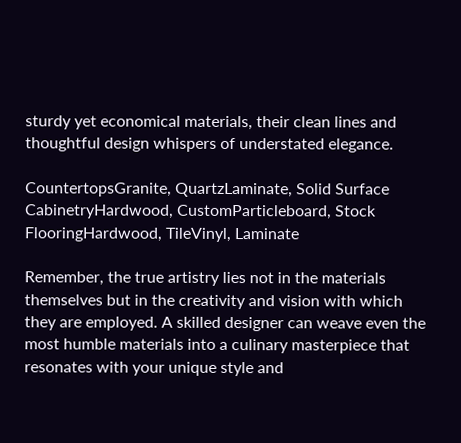sturdy yet economical materials, their clean lines and thoughtful design whispers of understated elegance.

CountertopsGranite, QuartzLaminate, Solid Surface
CabinetryHardwood, CustomParticleboard, Stock
FlooringHardwood, TileVinyl, Laminate

Remember, the true artistry lies not in the materials themselves but in the creativity and vision with which they are employed. A skilled designer can weave even the most humble materials into a culinary masterpiece that resonates with your unique style and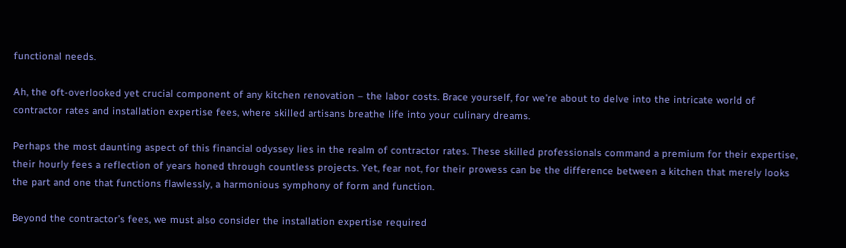functional needs.

Ah, the oft-overlooked yet crucial component of any kitchen renovation – the labor costs. Brace yourself, for we’re about to delve into the intricate world of contractor rates and installation expertise fees, where skilled artisans breathe life into your culinary dreams.

Perhaps the most daunting aspect of this financial odyssey lies in the realm of contractor rates. These skilled professionals command a premium for their expertise, their hourly fees a reflection of years honed through countless projects. Yet, fear not, for their prowess can be the difference between a kitchen that merely looks the part and one that functions flawlessly, a harmonious symphony of form and function.

Beyond the contractor’s fees, we must also consider the installation expertise required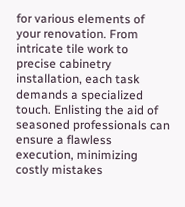for various elements of your renovation. From intricate tile work to precise cabinetry installation, each task demands a specialized touch. Enlisting the aid of seasoned professionals can ensure a flawless execution, minimizing costly mistakes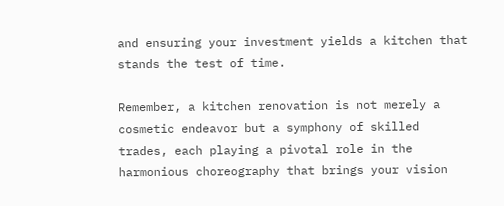and ensuring your investment yields a kitchen that stands the test of time.

Remember, a kitchen renovation is not merely a cosmetic endeavor but a symphony of skilled trades, each playing a pivotal role in the harmonious choreography that brings your vision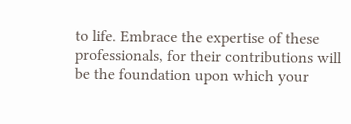to life. Embrace the expertise of these professionals, for their contributions will be the foundation upon which your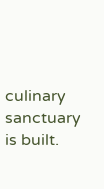culinary sanctuary is built.